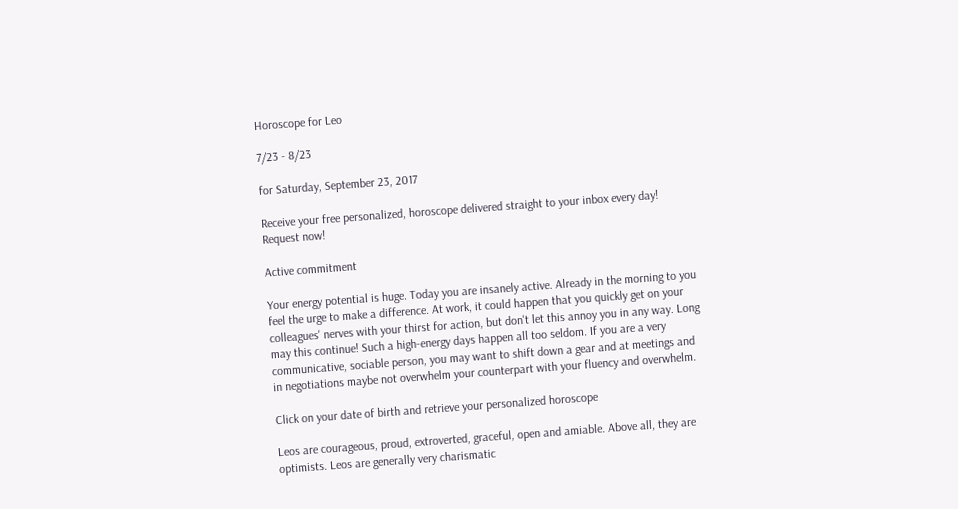Horoscope for Leo

7/23 - 8/23

for Saturday, September 23, 2017

Receive your free personalized, horoscope delivered straight to your inbox every day!
Request now!

Active commitment

Your energy potential is huge. Today you are insanely active. Already in the morning to you feel the urge to make a difference. At work, it could happen that you quickly get on your colleagues' nerves with your thirst for action, but don't let this annoy you in any way. Long may this continue! Such a high-energy days happen all too seldom. If you are a very communicative, sociable person, you may want to shift down a gear and at meetings and in negotiations maybe not overwhelm your counterpart with your fluency and overwhelm.

Click on your date of birth and retrieve your personalized horoscope

Leos are courageous, proud, extroverted, graceful, open and amiable. Above all, they are optimists. Leos are generally very charismatic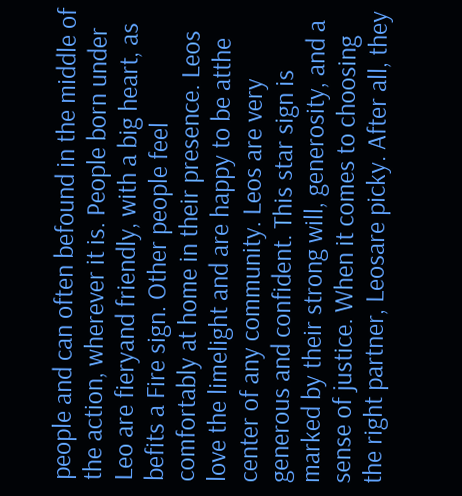people and can often befound in the middle of the action, wherever it is. People born under Leo are fieryand friendly, with a big heart, as befits a Fire sign. Other people feel comfortably at home in their presence. Leos love the limelight and are happy to be atthe center of any community. Leos are very generous and confident. This star sign is marked by their strong will, generosity, and a sense of justice. When it comes to choosing the right partner, Leosare picky. After all, they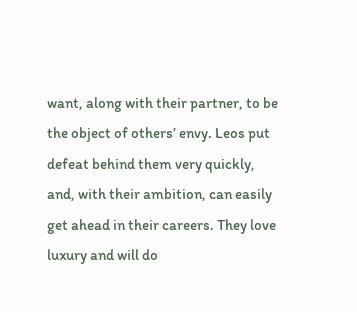want, along with their partner, to be the object of others’ envy. Leos put defeat behind them very quickly, and, with their ambition, can easily get ahead in their careers. They love luxury and will do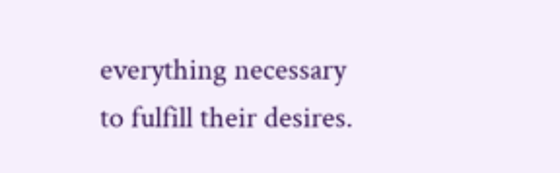everything necessary to fulfill their desires.